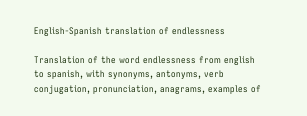English-Spanish translation of endlessness

Translation of the word endlessness from english to spanish, with synonyms, antonyms, verb conjugation, pronunciation, anagrams, examples of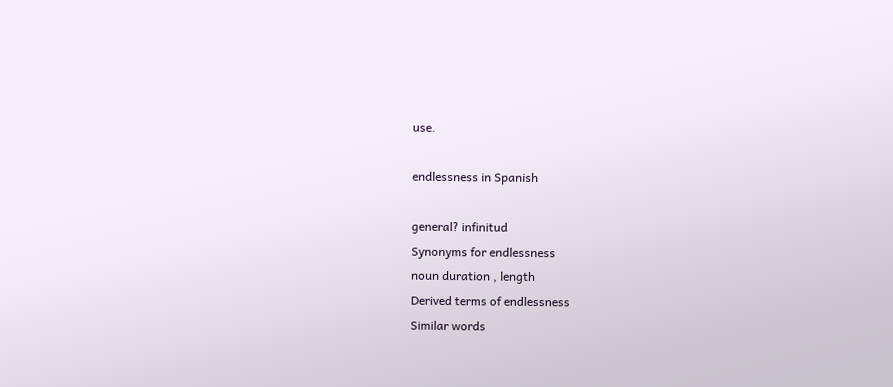use.

endlessness in Spanish

general? infinitud
Synonyms for endlessness
noun duration , length
Derived terms of endlessness
Similar words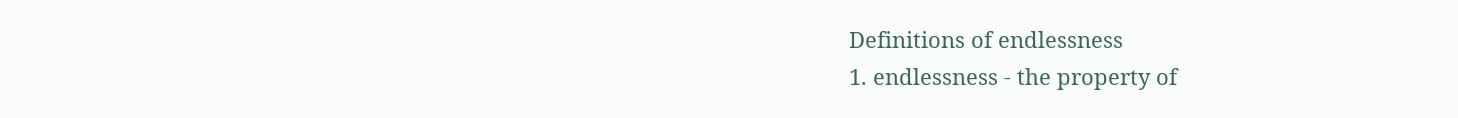Definitions of endlessness
1. endlessness - the property of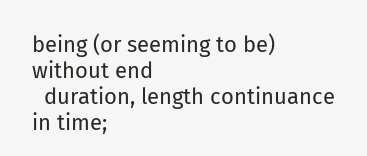being (or seeming to be) without end
  duration, length continuance in time;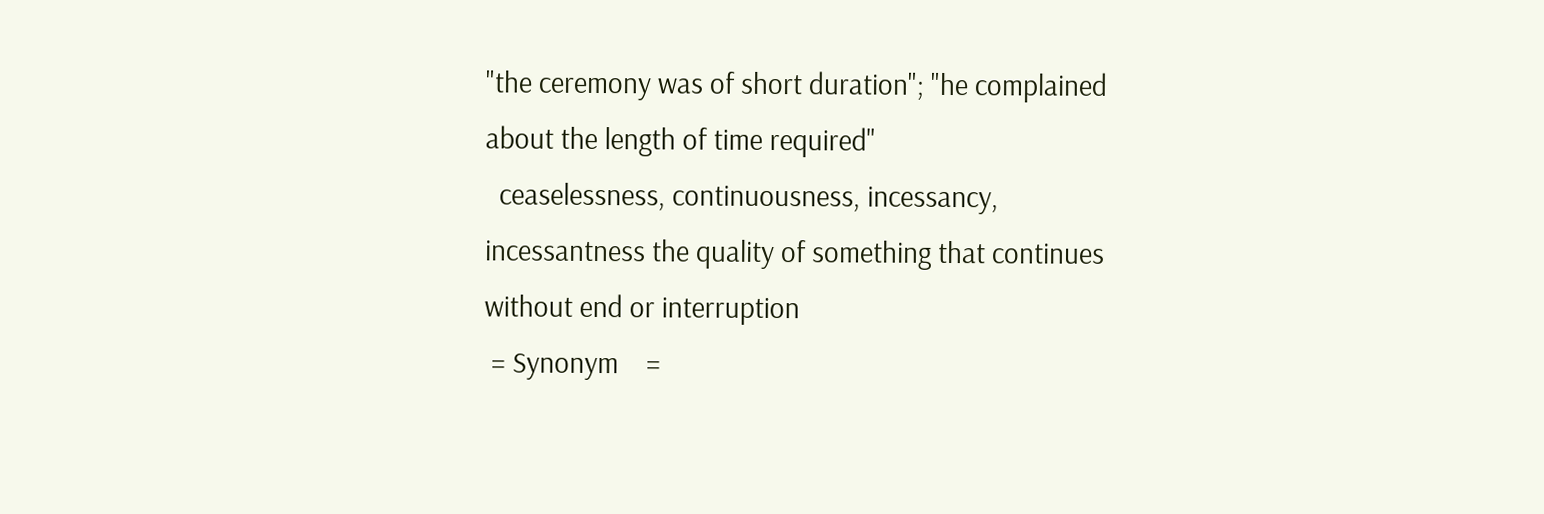"the ceremony was of short duration"; "he complained about the length of time required"
  ceaselessness, continuousness, incessancy, incessantness the quality of something that continues without end or interruption
 = Synonym    =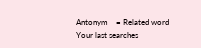Antonym    = Related word
Your last searches